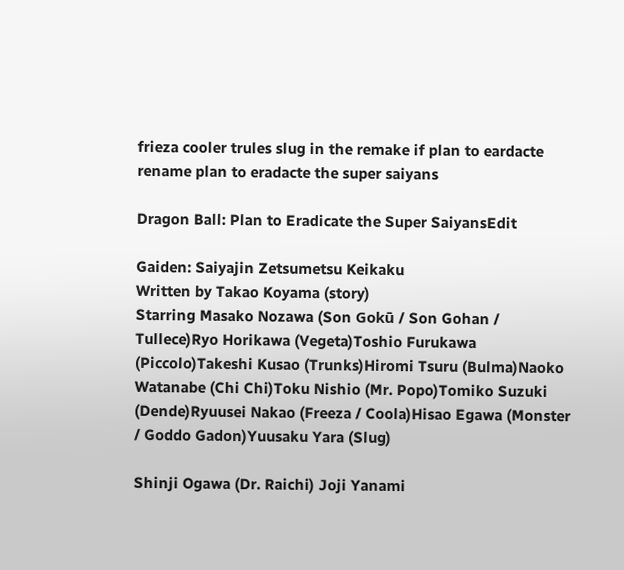frieza cooler trules slug in the remake if plan to eardacte rename plan to eradacte the super saiyans

Dragon Ball: Plan to Eradicate the Super SaiyansEdit

Gaiden: Saiyajin Zetsumetsu Keikaku
Written by Takao Koyama (story)
Starring Masako Nozawa (Son Gokū / Son Gohan / Tullece)Ryo Horikawa (Vegeta)Toshio Furukawa (Piccolo)Takeshi Kusao (Trunks)Hiromi Tsuru (Bulma)Naoko Watanabe (Chi Chi)Toku Nishio (Mr. Popo)Tomiko Suzuki (Dende)Ryuusei Nakao (Freeza / Coola)Hisao Egawa (Monster / Goddo Gadon)Yuusaku Yara (Slug)

Shinji Ogawa (Dr. Raichi) Joji Yanami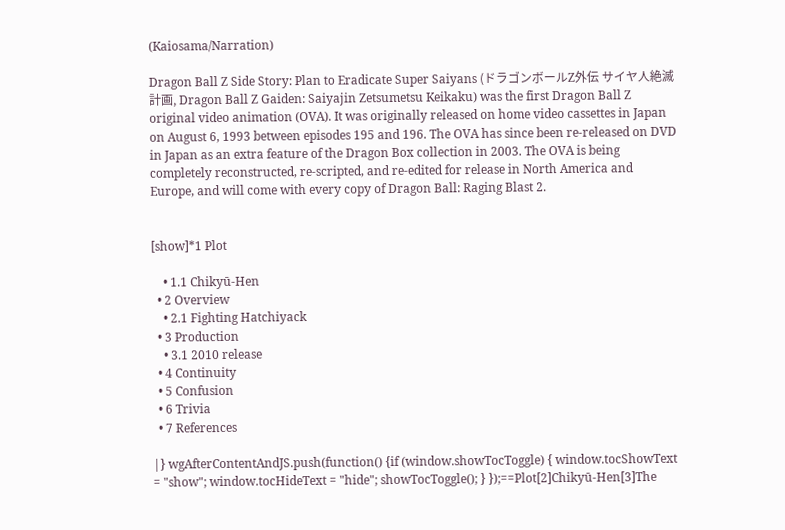(Kaiosama/Narration)

Dragon Ball Z Side Story: Plan to Eradicate Super Saiyans (ドラゴンボールZ外伝 サイヤ人絶滅計画, Dragon Ball Z Gaiden: Saiyajin Zetsumetsu Keikaku) was the first Dragon Ball Z original video animation (OVA). It was originally released on home video cassettes in Japan on August 6, 1993 between episodes 195 and 196. The OVA has since been re-released on DVD in Japan as an extra feature of the Dragon Box collection in 2003. The OVA is being completely reconstructed, re-scripted, and re-edited for release in North America and Europe, and will come with every copy of Dragon Ball: Raging Blast 2.


[show]*1 Plot

    • 1.1 Chikyū-Hen
  • 2 Overview
    • 2.1 Fighting Hatchiyack
  • 3 Production
    • 3.1 2010 release
  • 4 Continuity
  • 5 Confusion
  • 6 Trivia
  • 7 References

|} wgAfterContentAndJS.push(function() {if (window.showTocToggle) { window.tocShowText = "show"; window.tocHideText = "hide"; showTocToggle(); } });==Plot[2]Chikyū-Hen[3]The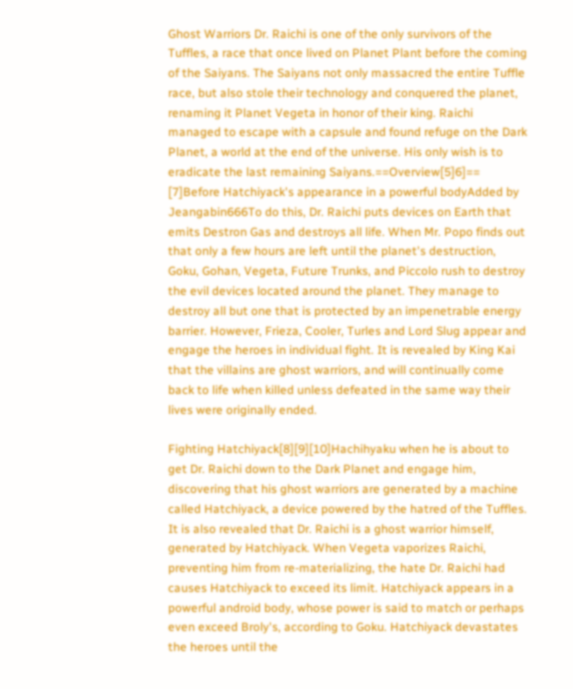Ghost Warriors Dr. Raichi is one of the only survivors of the Tuffles, a race that once lived on Planet Plant before the coming of the Saiyans. The Saiyans not only massacred the entire Tuffle race, but also stole their technology and conquered the planet, renaming it Planet Vegeta in honor of their king. Raichi managed to escape with a capsule and found refuge on the Dark Planet, a world at the end of the universe. His only wish is to eradicate the last remaining Saiyans.==Overview[5]6]== [7]Before Hatchiyack's appearance in a powerful bodyAdded by Jeangabin666To do this, Dr. Raichi puts devices on Earth that emits Destron Gas and destroys all life. When Mr. Popo finds out that only a few hours are left until the planet's destruction, Goku, Gohan, Vegeta, Future Trunks, and Piccolo rush to destroy the evil devices located around the planet. They manage to destroy all but one that is protected by an impenetrable energy barrier. However, Frieza, Cooler, Turles and Lord Slug appear and engage the heroes in individual fight. It is revealed by King Kai that the villains are ghost warriors, and will continually come back to life when killed unless defeated in the same way their lives were originally ended.

Fighting Hatchiyack[8][9][10]Hachihyaku when he is about to get Dr. Raichi down to the Dark Planet and engage him, discovering that his ghost warriors are generated by a machine called Hatchiyack, a device powered by the hatred of the Tuffles. It is also revealed that Dr. Raichi is a ghost warrior himself, generated by Hatchiyack. When Vegeta vaporizes Raichi, preventing him from re-materializing, the hate Dr. Raichi had causes Hatchiyack to exceed its limit. Hatchiyack appears in a powerful android body, whose power is said to match or perhaps even exceed Broly's, according to Goku. Hatchiyack devastates the heroes until the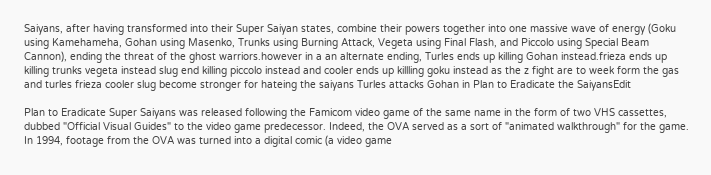Saiyans, after having transformed into their Super Saiyan states, combine their powers together into one massive wave of energy (Goku using Kamehameha, Gohan using Masenko, Trunks using Burning Attack, Vegeta using Final Flash, and Piccolo using Special Beam Cannon), ending the threat of the ghost warriors.however in a an alternate ending, Turles ends up killing Gohan instead.frieza ends up killing trunks vegeta instead slug end killing piccolo instead and cooler ends up killling goku instead as the z fight are to week form the gas and turles frieza cooler slug become stronger for hateing the saiyans Turles attacks Gohan in Plan to Eradicate the SaiyansEdit

Plan to Eradicate Super Saiyans was released following the Famicom video game of the same name in the form of two VHS cassettes, dubbed "Official Visual Guides" to the video game predecessor. Indeed, the OVA served as a sort of "animated walkthrough" for the game. In 1994, footage from the OVA was turned into a digital comic (a video game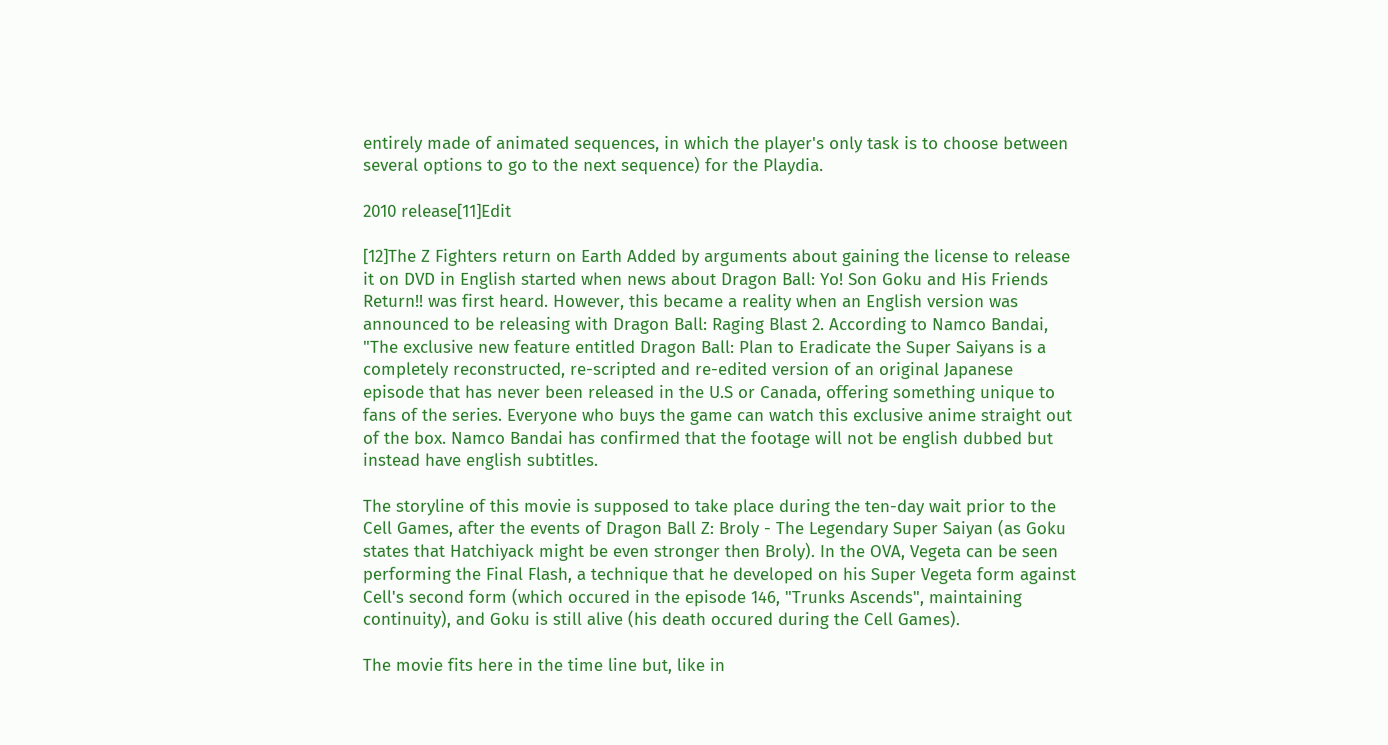entirely made of animated sequences, in which the player's only task is to choose between several options to go to the next sequence) for the Playdia.

2010 release[11]Edit

[12]The Z Fighters return on Earth Added by arguments about gaining the license to release it on DVD in English started when news about Dragon Ball: Yo! Son Goku and His Friends Return!! was first heard. However, this became a reality when an English version was announced to be releasing with Dragon Ball: Raging Blast 2. According to Namco Bandai, "The exclusive new feature entitled Dragon Ball: Plan to Eradicate the Super Saiyans is a completely reconstructed, re-scripted and re-edited version of an original Japanese episode that has never been released in the U.S or Canada, offering something unique to fans of the series. Everyone who buys the game can watch this exclusive anime straight out of the box. Namco Bandai has confirmed that the footage will not be english dubbed but instead have english subtitles.

The storyline of this movie is supposed to take place during the ten-day wait prior to the Cell Games, after the events of Dragon Ball Z: Broly - The Legendary Super Saiyan (as Goku states that Hatchiyack might be even stronger then Broly). In the OVA, Vegeta can be seen performing the Final Flash, a technique that he developed on his Super Vegeta form against Cell's second form (which occured in the episode 146, "Trunks Ascends", maintaining continuity), and Goku is still alive (his death occured during the Cell Games).

The movie fits here in the time line but, like in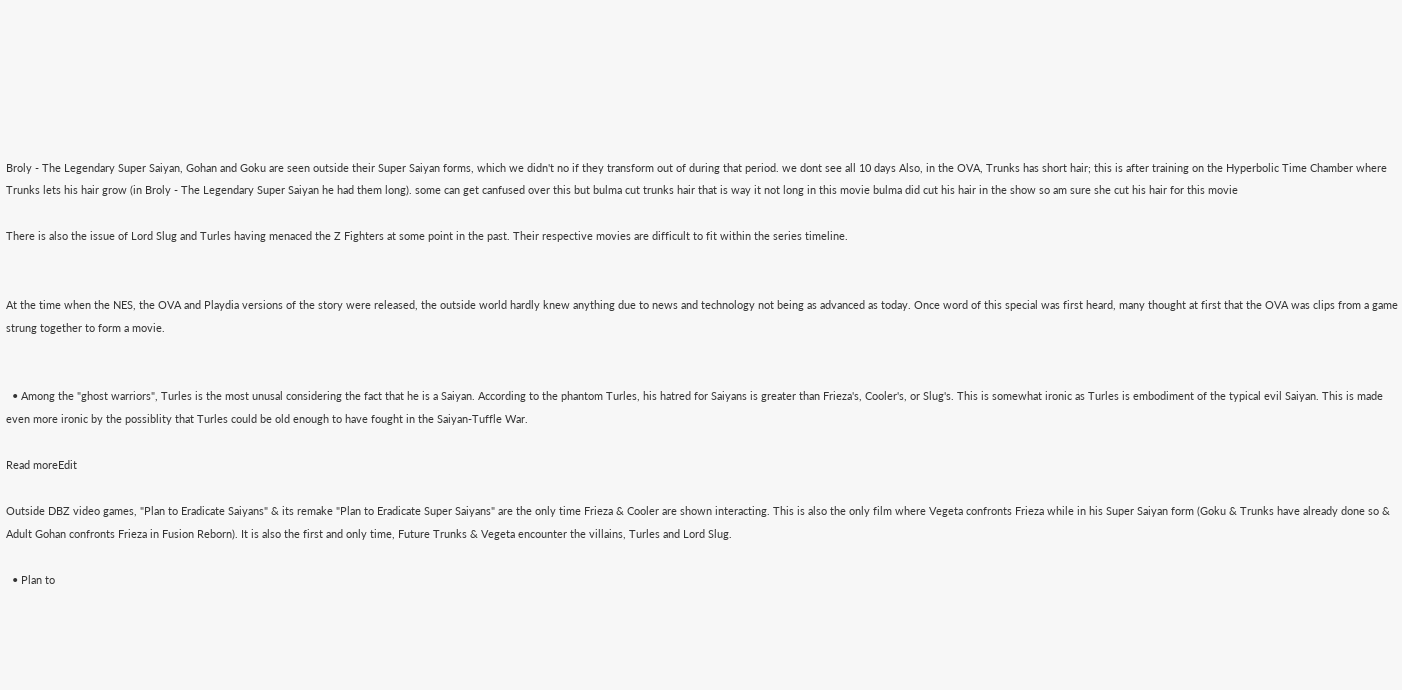Broly - The Legendary Super Saiyan, Gohan and Goku are seen outside their Super Saiyan forms, which we didn't no if they transform out of during that period. we dont see all 10 days Also, in the OVA, Trunks has short hair; this is after training on the Hyperbolic Time Chamber where Trunks lets his hair grow (in Broly - The Legendary Super Saiyan he had them long). some can get canfused over this but bulma cut trunks hair that is way it not long in this movie bulma did cut his hair in the show so am sure she cut his hair for this movie

There is also the issue of Lord Slug and Turles having menaced the Z Fighters at some point in the past. Their respective movies are difficult to fit within the series timeline.


At the time when the NES, the OVA and Playdia versions of the story were released, the outside world hardly knew anything due to news and technology not being as advanced as today. Once word of this special was first heard, many thought at first that the OVA was clips from a game strung together to form a movie.


  • Among the "ghost warriors", Turles is the most unusal considering the fact that he is a Saiyan. According to the phantom Turles, his hatred for Saiyans is greater than Frieza's, Cooler's, or Slug's. This is somewhat ironic as Turles is embodiment of the typical evil Saiyan. This is made even more ironic by the possiblity that Turles could be old enough to have fought in the Saiyan-Tuffle War.

Read moreEdit

Outside DBZ video games, "Plan to Eradicate Saiyans" & its remake "Plan to Eradicate Super Saiyans" are the only time Frieza & Cooler are shown interacting. This is also the only film where Vegeta confronts Frieza while in his Super Saiyan form (Goku & Trunks have already done so & Adult Gohan confronts Frieza in Fusion Reborn). It is also the first and only time, Future Trunks & Vegeta encounter the villains, Turles and Lord Slug.

  • Plan to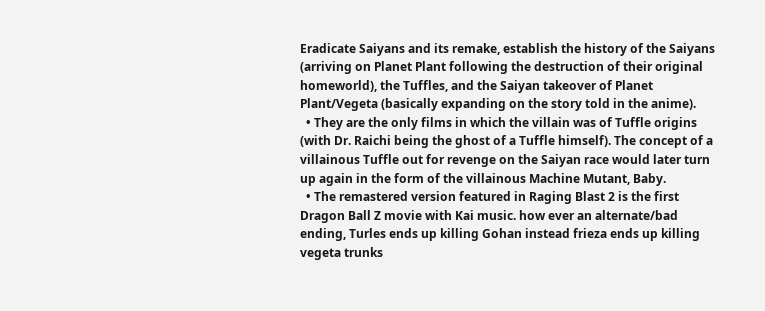Eradicate Saiyans and its remake, establish the history of the Saiyans (arriving on Planet Plant following the destruction of their original homeworld), the Tuffles, and the Saiyan takeover of Planet Plant/Vegeta (basically expanding on the story told in the anime).
  • They are the only films in which the villain was of Tuffle origins (with Dr. Raichi being the ghost of a Tuffle himself). The concept of a villainous Tuffle out for revenge on the Saiyan race would later turn up again in the form of the villainous Machine Mutant, Baby.
  • The remastered version featured in Raging Blast 2 is the first Dragon Ball Z movie with Kai music. how ever an alternate/bad ending, Turles ends up killing Gohan instead frieza ends up killing vegeta trunks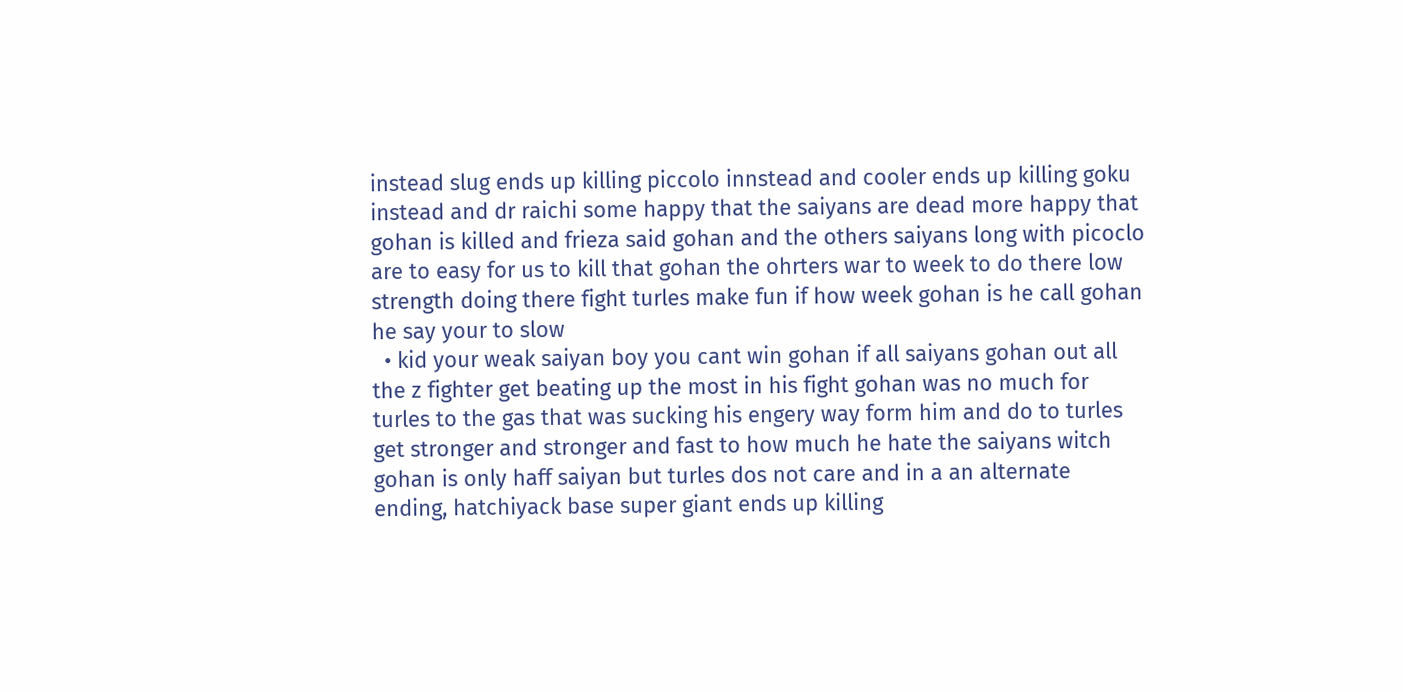instead slug ends up killing piccolo innstead and cooler ends up killing goku instead and dr raichi some happy that the saiyans are dead more happy that gohan is killed and frieza said gohan and the others saiyans long with picoclo are to easy for us to kill that gohan the ohrters war to week to do there low strength doing there fight turles make fun if how week gohan is he call gohan he say your to slow
  • kid your weak saiyan boy you cant win gohan if all saiyans gohan out all the z fighter get beating up the most in his fight gohan was no much for turles to the gas that was sucking his engery way form him and do to turles get stronger and stronger and fast to how much he hate the saiyans witch gohan is only haff saiyan but turles dos not care and in a an alternate ending, hatchiyack base super giant ends up killing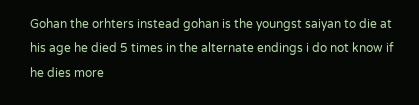Gohan the orhters instead gohan is the youngst saiyan to die at his age he died 5 times in the alternate endings i do not know if he dies more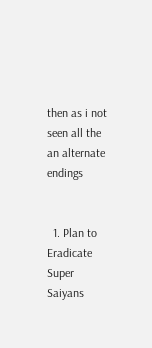then as i not seen all the an alternate endings


  1. Plan to Eradicate Super Saiyans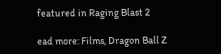featured in Raging Blast 2

ead more: Films, Dragon Ball Z